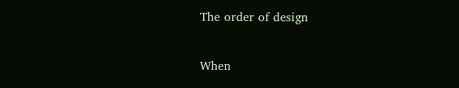The order of design

When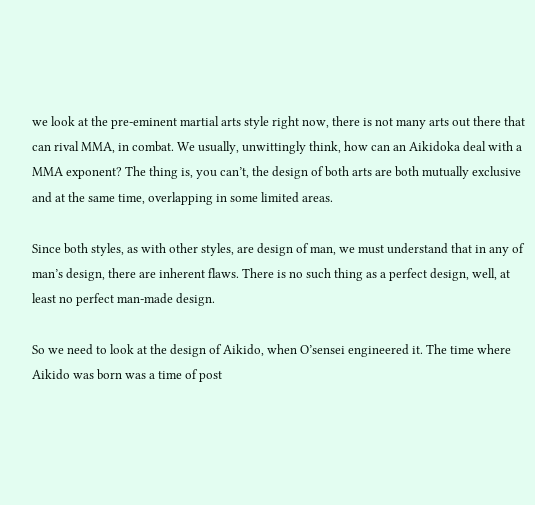we look at the pre-eminent martial arts style right now, there is not many arts out there that can rival MMA, in combat. We usually, unwittingly think, how can an Aikidoka deal with a MMA exponent? The thing is, you can’t, the design of both arts are both mutually exclusive and at the same time, overlapping in some limited areas.

Since both styles, as with other styles, are design of man, we must understand that in any of man’s design, there are inherent flaws. There is no such thing as a perfect design, well, at least no perfect man-made design.

So we need to look at the design of Aikido, when O’sensei engineered it. The time where Aikido was born was a time of post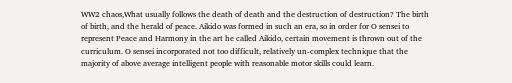WW2 chaos,What usually follows the death of death and the destruction of destruction? The birth of birth, and the herald of peace. Aikido was formed in such an era, so in order for O sensei to represent Peace and Harmony in the art he called Aikido, certain movement is thrown out of the curriculum. O sensei incorporated not too difficult, relatively un-complex technique that the majority of above average intelligent people with reasonable motor skills could learn.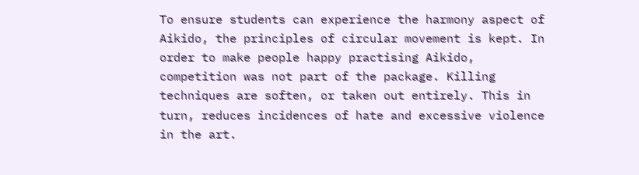To ensure students can experience the harmony aspect of Aikido, the principles of circular movement is kept. In order to make people happy practising Aikido, competition was not part of the package. Killing techniques are soften, or taken out entirely. This in turn, reduces incidences of hate and excessive violence in the art.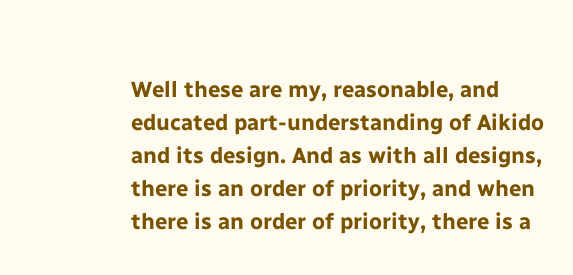Well these are my, reasonable, and educated part-understanding of Aikido and its design. And as with all designs, there is an order of priority, and when there is an order of priority, there is a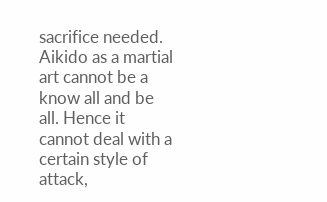sacrifice needed. Aikido as a martial art cannot be a know all and be all. Hence it cannot deal with a certain style of attack,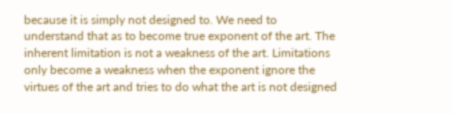because it is simply not designed to. We need to understand that as to become true exponent of the art. The inherent limitation is not a weakness of the art. Limitations only become a weakness when the exponent ignore the virtues of the art and tries to do what the art is not designed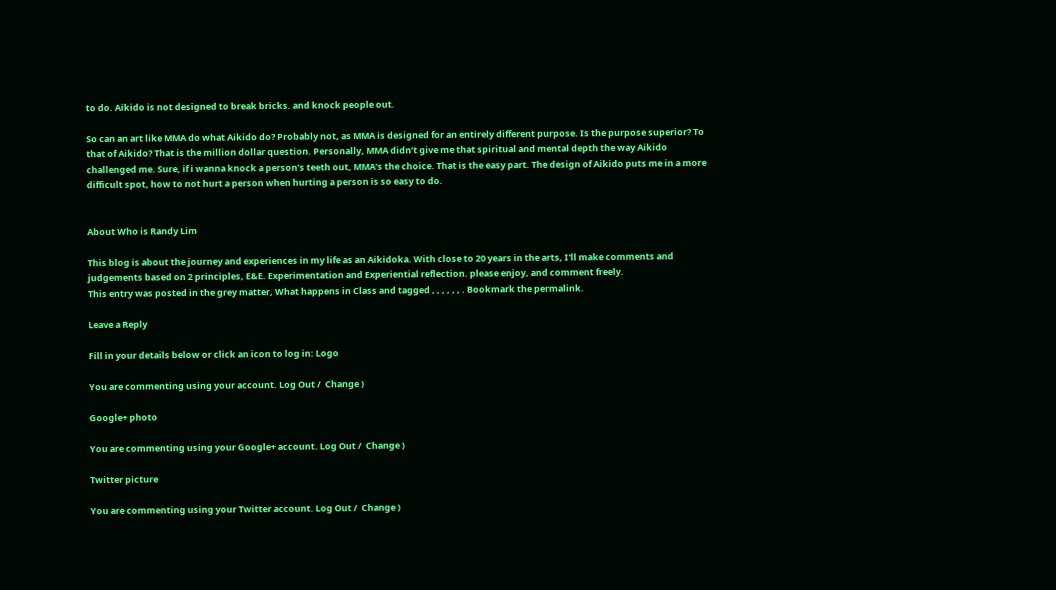to do. Aikido is not designed to break bricks. and knock people out.

So can an art like MMA do what Aikido do? Probably not, as MMA is designed for an entirely different purpose. Is the purpose superior? To that of Aikido? That is the million dollar question. Personally, MMA didn’t give me that spiritual and mental depth the way Aikido challenged me. Sure, if i wanna knock a person’s teeth out, MMA’s the choice. That is the easy part. The design of Aikido puts me in a more difficult spot, how to not hurt a person when hurting a person is so easy to do.


About Who is Randy Lim

This blog is about the journey and experiences in my life as an Aikidoka. With close to 20 years in the arts, I'll make comments and judgements based on 2 principles, E&E. Experimentation and Experiential reflection. please enjoy, and comment freely.
This entry was posted in the grey matter, What happens in Class and tagged , , , , , , . Bookmark the permalink.

Leave a Reply

Fill in your details below or click an icon to log in: Logo

You are commenting using your account. Log Out /  Change )

Google+ photo

You are commenting using your Google+ account. Log Out /  Change )

Twitter picture

You are commenting using your Twitter account. Log Out /  Change )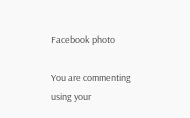Facebook photo

You are commenting using your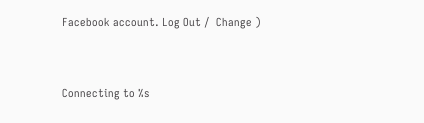Facebook account. Log Out /  Change )


Connecting to %s